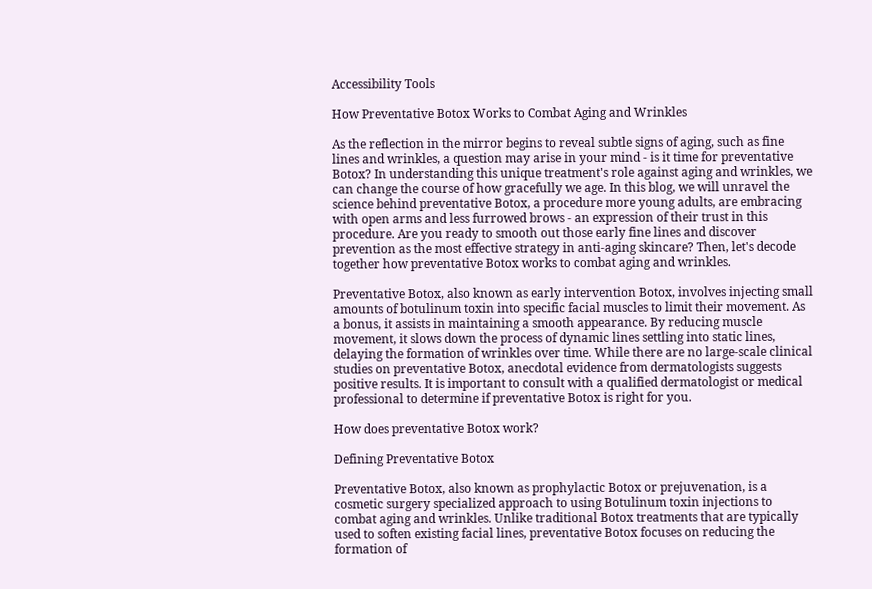Accessibility Tools

How Preventative Botox Works to Combat Aging and Wrinkles

As the reflection in the mirror begins to reveal subtle signs of aging, such as fine lines and wrinkles, a question may arise in your mind - is it time for preventative Botox? In understanding this unique treatment's role against aging and wrinkles, we can change the course of how gracefully we age. In this blog, we will unravel the science behind preventative Botox, a procedure more young adults, are embracing with open arms and less furrowed brows - an expression of their trust in this procedure. Are you ready to smooth out those early fine lines and discover prevention as the most effective strategy in anti-aging skincare? Then, let's decode together how preventative Botox works to combat aging and wrinkles.

Preventative Botox, also known as early intervention Botox, involves injecting small amounts of botulinum toxin into specific facial muscles to limit their movement. As a bonus, it assists in maintaining a smooth appearance. By reducing muscle movement, it slows down the process of dynamic lines settling into static lines, delaying the formation of wrinkles over time. While there are no large-scale clinical studies on preventative Botox, anecdotal evidence from dermatologists suggests positive results. It is important to consult with a qualified dermatologist or medical professional to determine if preventative Botox is right for you.

How does preventative Botox work?

Defining Preventative Botox

Preventative Botox, also known as prophylactic Botox or prejuvenation, is a cosmetic surgery specialized approach to using Botulinum toxin injections to combat aging and wrinkles. Unlike traditional Botox treatments that are typically used to soften existing facial lines, preventative Botox focuses on reducing the formation of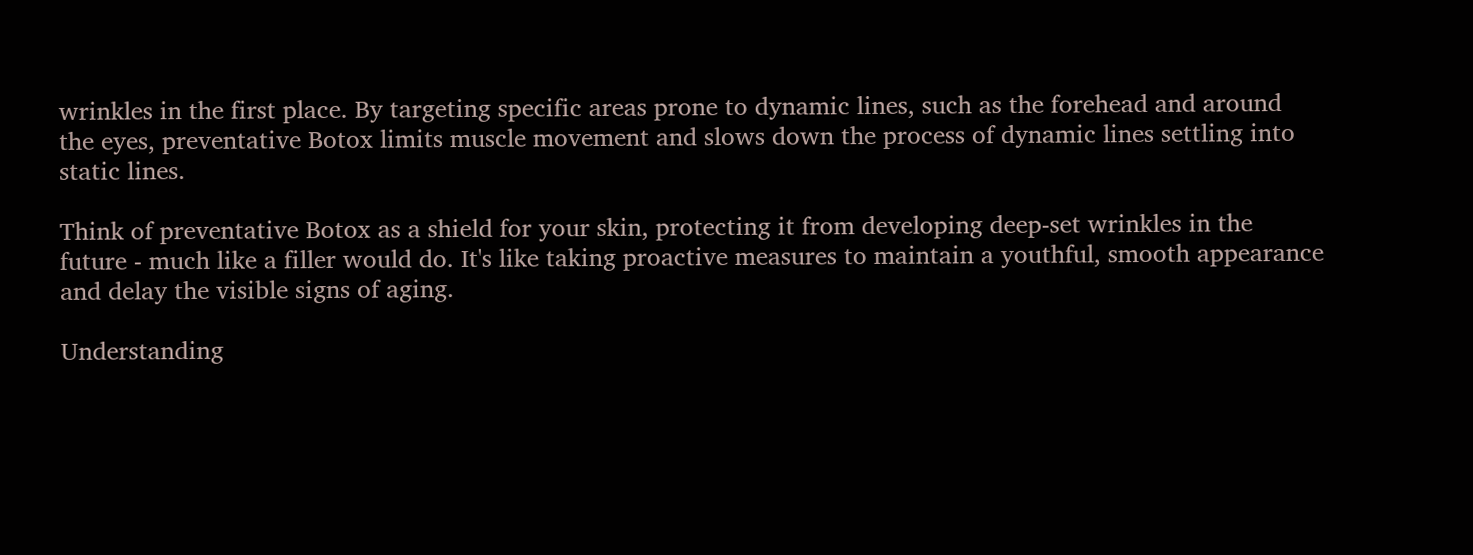wrinkles in the first place. By targeting specific areas prone to dynamic lines, such as the forehead and around the eyes, preventative Botox limits muscle movement and slows down the process of dynamic lines settling into static lines.

Think of preventative Botox as a shield for your skin, protecting it from developing deep-set wrinkles in the future - much like a filler would do. It's like taking proactive measures to maintain a youthful, smooth appearance and delay the visible signs of aging.

Understanding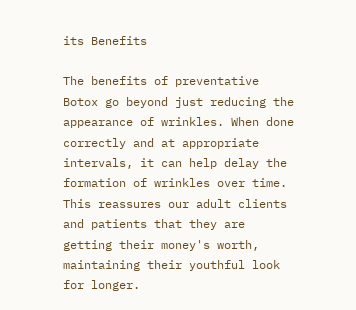its Benefits

The benefits of preventative Botox go beyond just reducing the appearance of wrinkles. When done correctly and at appropriate intervals, it can help delay the formation of wrinkles over time. This reassures our adult clients and patients that they are getting their money's worth, maintaining their youthful look for longer.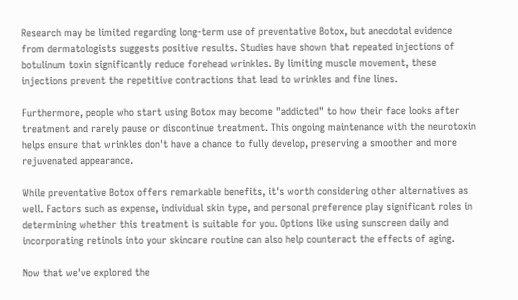Research may be limited regarding long-term use of preventative Botox, but anecdotal evidence from dermatologists suggests positive results. Studies have shown that repeated injections of botulinum toxin significantly reduce forehead wrinkles. By limiting muscle movement, these injections prevent the repetitive contractions that lead to wrinkles and fine lines.

Furthermore, people who start using Botox may become "addicted" to how their face looks after treatment and rarely pause or discontinue treatment. This ongoing maintenance with the neurotoxin helps ensure that wrinkles don't have a chance to fully develop, preserving a smoother and more rejuvenated appearance.

While preventative Botox offers remarkable benefits, it's worth considering other alternatives as well. Factors such as expense, individual skin type, and personal preference play significant roles in determining whether this treatment is suitable for you. Options like using sunscreen daily and incorporating retinols into your skincare routine can also help counteract the effects of aging.

Now that we've explored the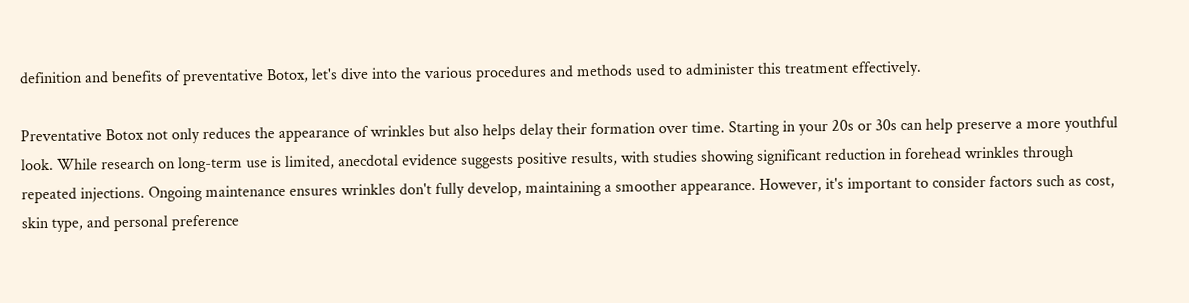definition and benefits of preventative Botox, let's dive into the various procedures and methods used to administer this treatment effectively.

Preventative Botox not only reduces the appearance of wrinkles but also helps delay their formation over time. Starting in your 20s or 30s can help preserve a more youthful look. While research on long-term use is limited, anecdotal evidence suggests positive results, with studies showing significant reduction in forehead wrinkles through repeated injections. Ongoing maintenance ensures wrinkles don't fully develop, maintaining a smoother appearance. However, it's important to consider factors such as cost, skin type, and personal preference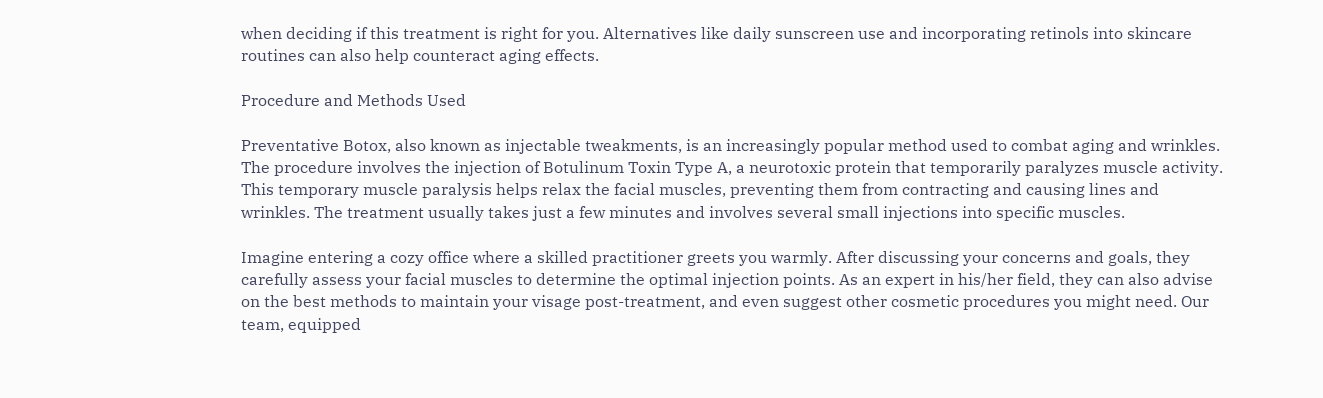when deciding if this treatment is right for you. Alternatives like daily sunscreen use and incorporating retinols into skincare routines can also help counteract aging effects.

Procedure and Methods Used

Preventative Botox, also known as injectable tweakments, is an increasingly popular method used to combat aging and wrinkles. The procedure involves the injection of Botulinum Toxin Type A, a neurotoxic protein that temporarily paralyzes muscle activity. This temporary muscle paralysis helps relax the facial muscles, preventing them from contracting and causing lines and wrinkles. The treatment usually takes just a few minutes and involves several small injections into specific muscles.

Imagine entering a cozy office where a skilled practitioner greets you warmly. After discussing your concerns and goals, they carefully assess your facial muscles to determine the optimal injection points. As an expert in his/her field, they can also advise on the best methods to maintain your visage post-treatment, and even suggest other cosmetic procedures you might need. Our team, equipped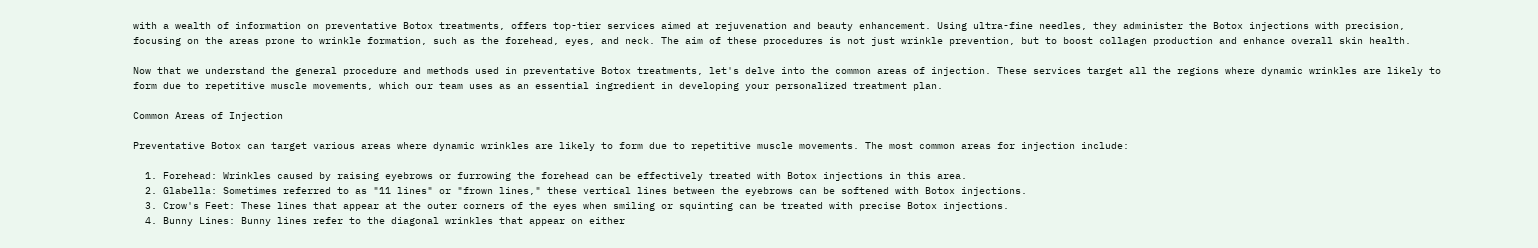with a wealth of information on preventative Botox treatments, offers top-tier services aimed at rejuvenation and beauty enhancement. Using ultra-fine needles, they administer the Botox injections with precision, focusing on the areas prone to wrinkle formation, such as the forehead, eyes, and neck. The aim of these procedures is not just wrinkle prevention, but to boost collagen production and enhance overall skin health.

Now that we understand the general procedure and methods used in preventative Botox treatments, let's delve into the common areas of injection. These services target all the regions where dynamic wrinkles are likely to form due to repetitive muscle movements, which our team uses as an essential ingredient in developing your personalized treatment plan.

Common Areas of Injection

Preventative Botox can target various areas where dynamic wrinkles are likely to form due to repetitive muscle movements. The most common areas for injection include:

  1. Forehead: Wrinkles caused by raising eyebrows or furrowing the forehead can be effectively treated with Botox injections in this area.
  2. Glabella: Sometimes referred to as "11 lines" or "frown lines," these vertical lines between the eyebrows can be softened with Botox injections.
  3. Crow's Feet: These lines that appear at the outer corners of the eyes when smiling or squinting can be treated with precise Botox injections.
  4. Bunny Lines: Bunny lines refer to the diagonal wrinkles that appear on either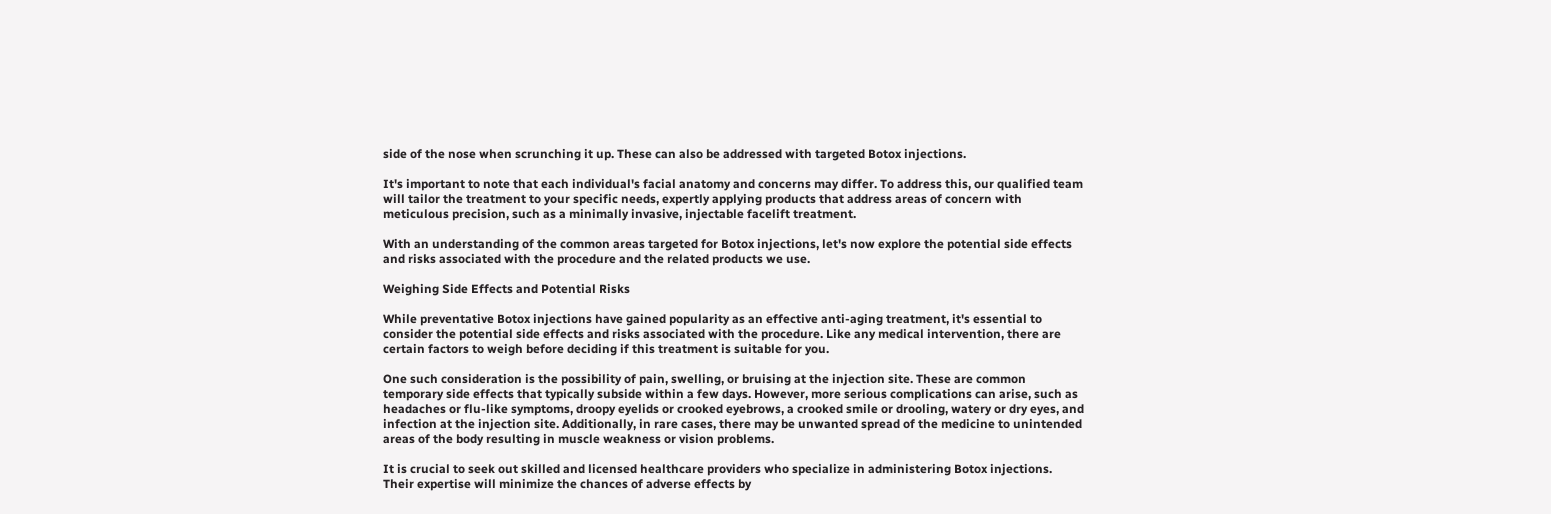side of the nose when scrunching it up. These can also be addressed with targeted Botox injections.

It's important to note that each individual's facial anatomy and concerns may differ. To address this, our qualified team will tailor the treatment to your specific needs, expertly applying products that address areas of concern with meticulous precision, such as a minimally invasive, injectable facelift treatment.

With an understanding of the common areas targeted for Botox injections, let's now explore the potential side effects and risks associated with the procedure and the related products we use.

Weighing Side Effects and Potential Risks

While preventative Botox injections have gained popularity as an effective anti-aging treatment, it's essential to consider the potential side effects and risks associated with the procedure. Like any medical intervention, there are certain factors to weigh before deciding if this treatment is suitable for you.

One such consideration is the possibility of pain, swelling, or bruising at the injection site. These are common temporary side effects that typically subside within a few days. However, more serious complications can arise, such as headaches or flu-like symptoms, droopy eyelids or crooked eyebrows, a crooked smile or drooling, watery or dry eyes, and infection at the injection site. Additionally, in rare cases, there may be unwanted spread of the medicine to unintended areas of the body resulting in muscle weakness or vision problems.

It is crucial to seek out skilled and licensed healthcare providers who specialize in administering Botox injections. Their expertise will minimize the chances of adverse effects by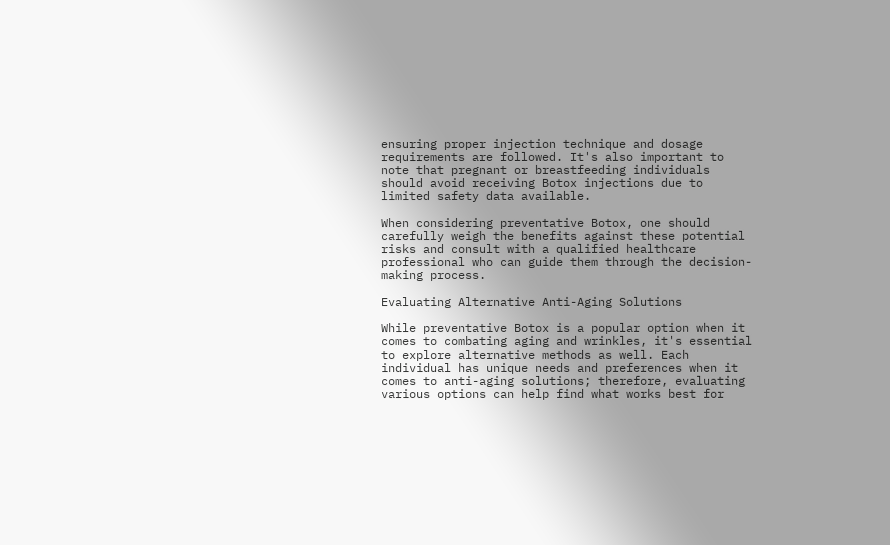ensuring proper injection technique and dosage requirements are followed. It's also important to note that pregnant or breastfeeding individuals should avoid receiving Botox injections due to limited safety data available.

When considering preventative Botox, one should carefully weigh the benefits against these potential risks and consult with a qualified healthcare professional who can guide them through the decision-making process.

Evaluating Alternative Anti-Aging Solutions

While preventative Botox is a popular option when it comes to combating aging and wrinkles, it's essential to explore alternative methods as well. Each individual has unique needs and preferences when it comes to anti-aging solutions; therefore, evaluating various options can help find what works best for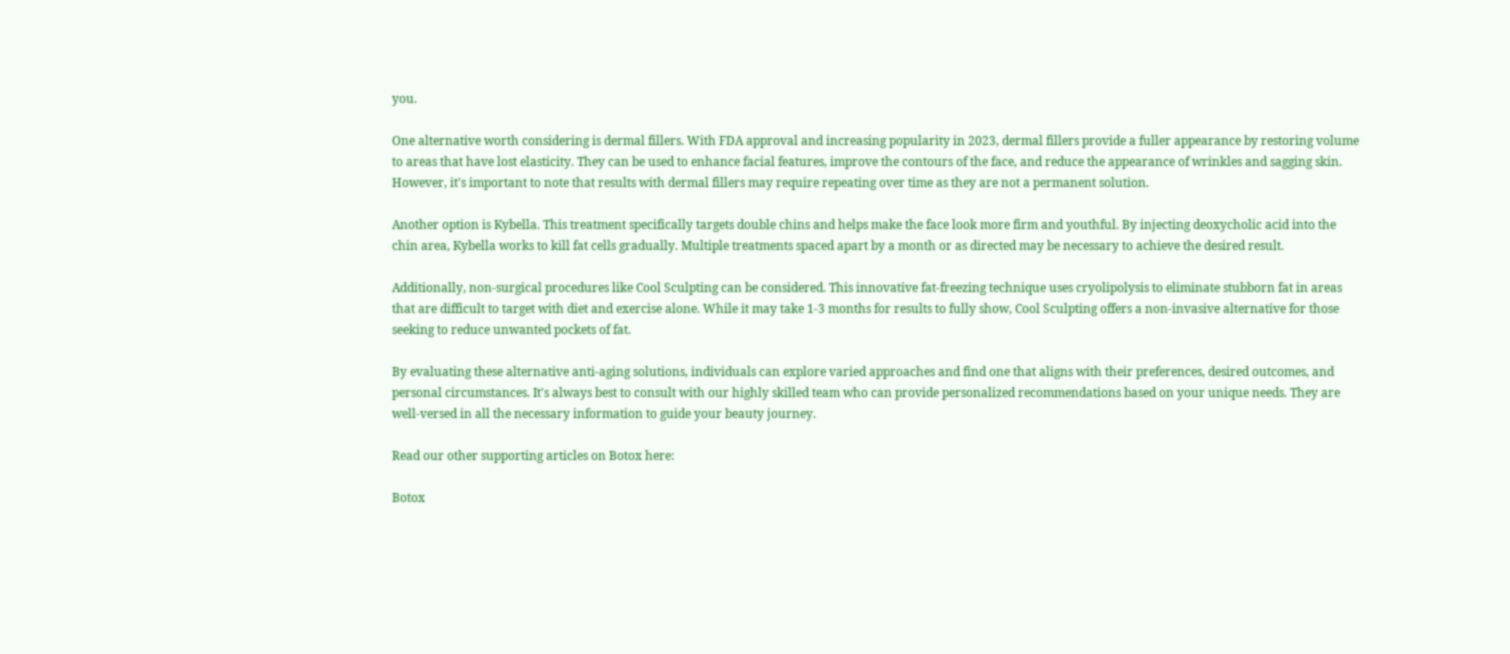you.

One alternative worth considering is dermal fillers. With FDA approval and increasing popularity in 2023, dermal fillers provide a fuller appearance by restoring volume to areas that have lost elasticity. They can be used to enhance facial features, improve the contours of the face, and reduce the appearance of wrinkles and sagging skin. However, it's important to note that results with dermal fillers may require repeating over time as they are not a permanent solution.

Another option is Kybella. This treatment specifically targets double chins and helps make the face look more firm and youthful. By injecting deoxycholic acid into the chin area, Kybella works to kill fat cells gradually. Multiple treatments spaced apart by a month or as directed may be necessary to achieve the desired result.

Additionally, non-surgical procedures like Cool Sculpting can be considered. This innovative fat-freezing technique uses cryolipolysis to eliminate stubborn fat in areas that are difficult to target with diet and exercise alone. While it may take 1-3 months for results to fully show, Cool Sculpting offers a non-invasive alternative for those seeking to reduce unwanted pockets of fat.

By evaluating these alternative anti-aging solutions, individuals can explore varied approaches and find one that aligns with their preferences, desired outcomes, and personal circumstances. It's always best to consult with our highly skilled team who can provide personalized recommendations based on your unique needs. They are well-versed in all the necessary information to guide your beauty journey.

Read our other supporting articles on Botox here:

Botox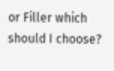or Filler which should I choose?